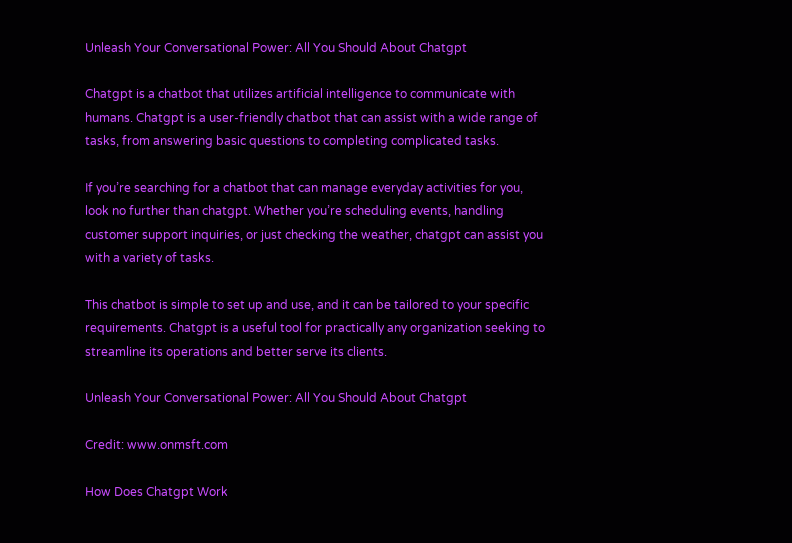Unleash Your Conversational Power: All You Should About Chatgpt

Chatgpt is a chatbot that utilizes artificial intelligence to communicate with humans. Chatgpt is a user-friendly chatbot that can assist with a wide range of tasks, from answering basic questions to completing complicated tasks.

If you’re searching for a chatbot that can manage everyday activities for you, look no further than chatgpt. Whether you’re scheduling events, handling customer support inquiries, or just checking the weather, chatgpt can assist you with a variety of tasks.

This chatbot is simple to set up and use, and it can be tailored to your specific requirements. Chatgpt is a useful tool for practically any organization seeking to streamline its operations and better serve its clients.

Unleash Your Conversational Power: All You Should About Chatgpt

Credit: www.onmsft.com

How Does Chatgpt Work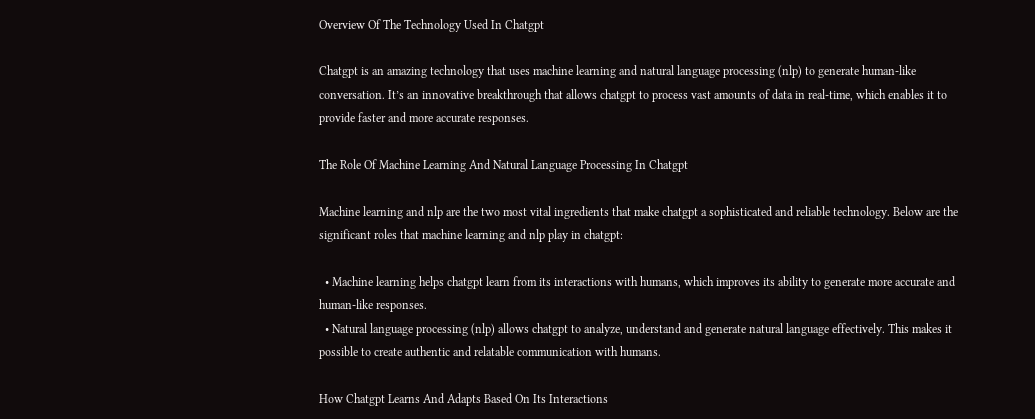Overview Of The Technology Used In Chatgpt

Chatgpt is an amazing technology that uses machine learning and natural language processing (nlp) to generate human-like conversation. It’s an innovative breakthrough that allows chatgpt to process vast amounts of data in real-time, which enables it to provide faster and more accurate responses.

The Role Of Machine Learning And Natural Language Processing In Chatgpt

Machine learning and nlp are the two most vital ingredients that make chatgpt a sophisticated and reliable technology. Below are the significant roles that machine learning and nlp play in chatgpt:

  • Machine learning helps chatgpt learn from its interactions with humans, which improves its ability to generate more accurate and human-like responses.
  • Natural language processing (nlp) allows chatgpt to analyze, understand and generate natural language effectively. This makes it possible to create authentic and relatable communication with humans.

How Chatgpt Learns And Adapts Based On Its Interactions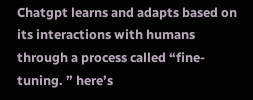Chatgpt learns and adapts based on its interactions with humans through a process called “fine-tuning. ” here’s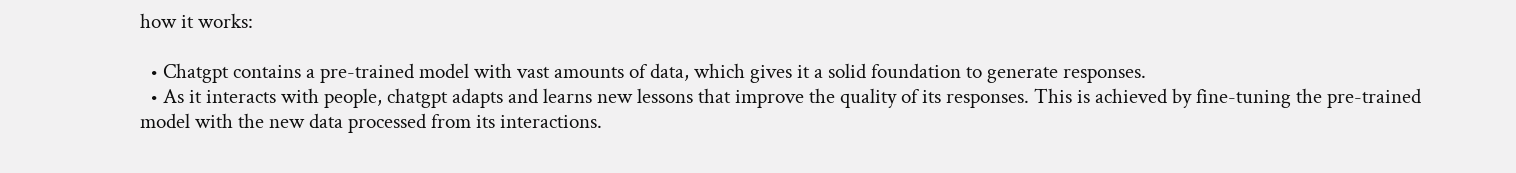how it works:

  • Chatgpt contains a pre-trained model with vast amounts of data, which gives it a solid foundation to generate responses.
  • As it interacts with people, chatgpt adapts and learns new lessons that improve the quality of its responses. This is achieved by fine-tuning the pre-trained model with the new data processed from its interactions.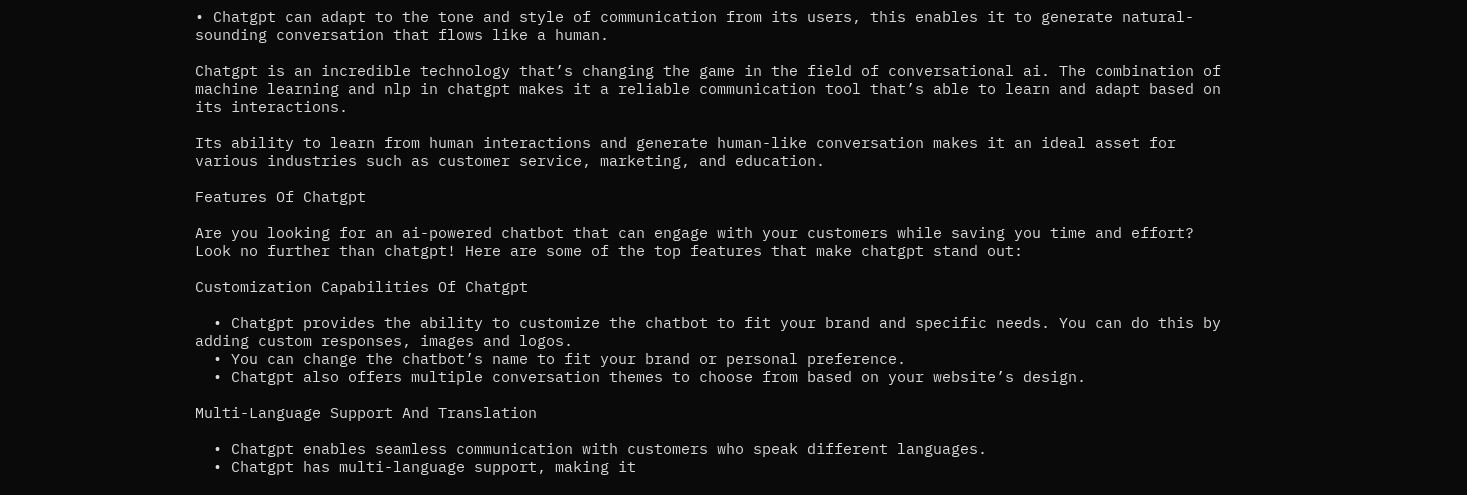• Chatgpt can adapt to the tone and style of communication from its users, this enables it to generate natural-sounding conversation that flows like a human.

Chatgpt is an incredible technology that’s changing the game in the field of conversational ai. The combination of machine learning and nlp in chatgpt makes it a reliable communication tool that’s able to learn and adapt based on its interactions.

Its ability to learn from human interactions and generate human-like conversation makes it an ideal asset for various industries such as customer service, marketing, and education.

Features Of Chatgpt

Are you looking for an ai-powered chatbot that can engage with your customers while saving you time and effort? Look no further than chatgpt! Here are some of the top features that make chatgpt stand out:

Customization Capabilities Of Chatgpt

  • Chatgpt provides the ability to customize the chatbot to fit your brand and specific needs. You can do this by adding custom responses, images and logos.
  • You can change the chatbot’s name to fit your brand or personal preference.
  • Chatgpt also offers multiple conversation themes to choose from based on your website’s design.

Multi-Language Support And Translation

  • Chatgpt enables seamless communication with customers who speak different languages.
  • Chatgpt has multi-language support, making it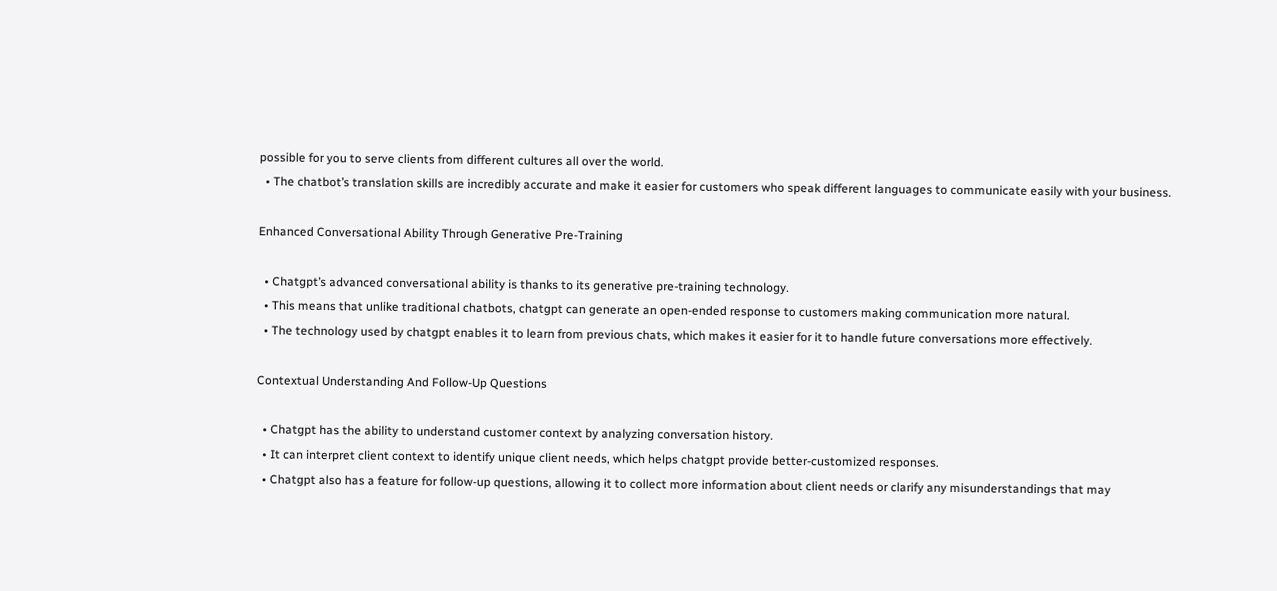possible for you to serve clients from different cultures all over the world.
  • The chatbot’s translation skills are incredibly accurate and make it easier for customers who speak different languages to communicate easily with your business.

Enhanced Conversational Ability Through Generative Pre-Training

  • Chatgpt’s advanced conversational ability is thanks to its generative pre-training technology.
  • This means that unlike traditional chatbots, chatgpt can generate an open-ended response to customers making communication more natural.
  • The technology used by chatgpt enables it to learn from previous chats, which makes it easier for it to handle future conversations more effectively.

Contextual Understanding And Follow-Up Questions

  • Chatgpt has the ability to understand customer context by analyzing conversation history.
  • It can interpret client context to identify unique client needs, which helps chatgpt provide better-customized responses.
  • Chatgpt also has a feature for follow-up questions, allowing it to collect more information about client needs or clarify any misunderstandings that may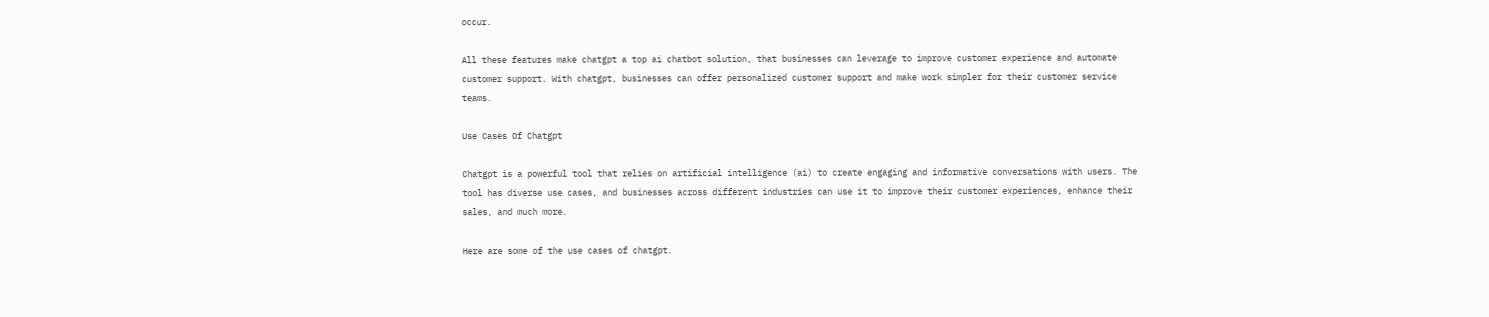occur.

All these features make chatgpt a top ai chatbot solution, that businesses can leverage to improve customer experience and automate customer support. With chatgpt, businesses can offer personalized customer support and make work simpler for their customer service teams.

Use Cases Of Chatgpt

Chatgpt is a powerful tool that relies on artificial intelligence (ai) to create engaging and informative conversations with users. The tool has diverse use cases, and businesses across different industries can use it to improve their customer experiences, enhance their sales, and much more.

Here are some of the use cases of chatgpt.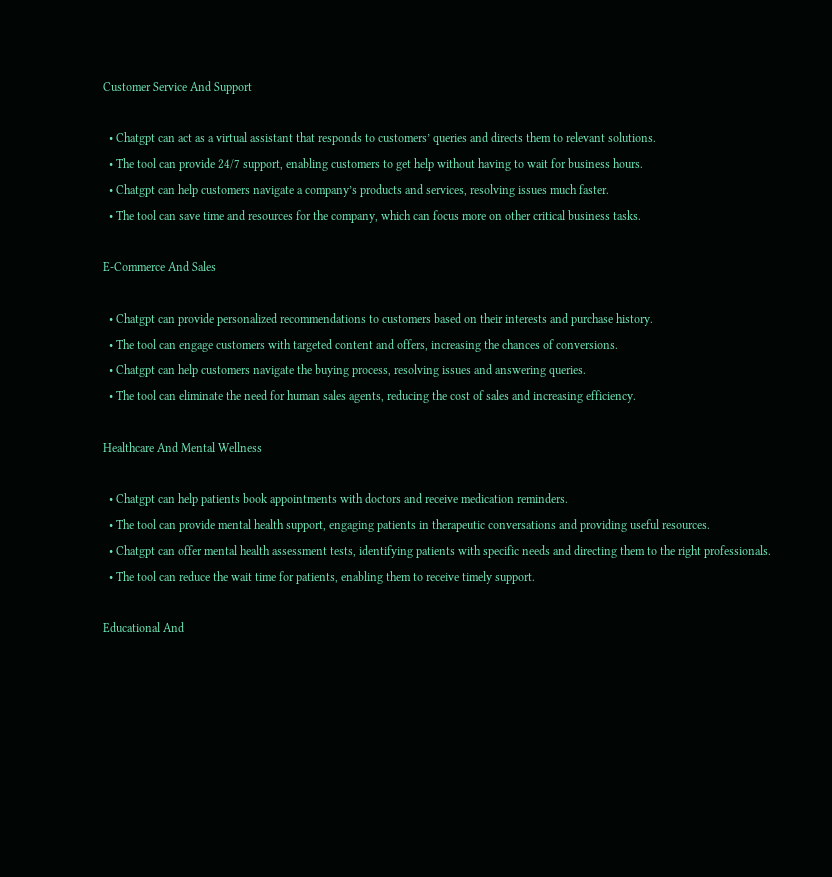Customer Service And Support

  • Chatgpt can act as a virtual assistant that responds to customers’ queries and directs them to relevant solutions.
  • The tool can provide 24/7 support, enabling customers to get help without having to wait for business hours.
  • Chatgpt can help customers navigate a company’s products and services, resolving issues much faster.
  • The tool can save time and resources for the company, which can focus more on other critical business tasks.

E-Commerce And Sales

  • Chatgpt can provide personalized recommendations to customers based on their interests and purchase history.
  • The tool can engage customers with targeted content and offers, increasing the chances of conversions.
  • Chatgpt can help customers navigate the buying process, resolving issues and answering queries.
  • The tool can eliminate the need for human sales agents, reducing the cost of sales and increasing efficiency.

Healthcare And Mental Wellness

  • Chatgpt can help patients book appointments with doctors and receive medication reminders.
  • The tool can provide mental health support, engaging patients in therapeutic conversations and providing useful resources.
  • Chatgpt can offer mental health assessment tests, identifying patients with specific needs and directing them to the right professionals.
  • The tool can reduce the wait time for patients, enabling them to receive timely support.

Educational And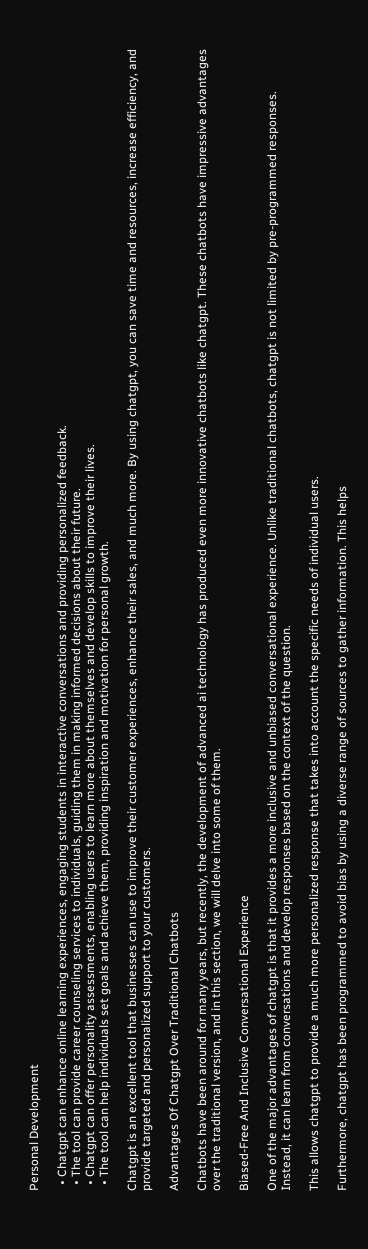Personal Development

  • Chatgpt can enhance online learning experiences, engaging students in interactive conversations and providing personalized feedback.
  • The tool can provide career counseling services to individuals, guiding them in making informed decisions about their future.
  • Chatgpt can offer personality assessments, enabling users to learn more about themselves and develop skills to improve their lives.
  • The tool can help individuals set goals and achieve them, providing inspiration and motivation for personal growth.

Chatgpt is an excellent tool that businesses can use to improve their customer experiences, enhance their sales, and much more. By using chatgpt, you can save time and resources, increase efficiency, and provide targeted and personalized support to your customers.

Advantages Of Chatgpt Over Traditional Chatbots

Chatbots have been around for many years, but recently, the development of advanced ai technology has produced even more innovative chatbots like chatgpt. These chatbots have impressive advantages over the traditional version, and in this section, we will delve into some of them.

Biased-Free And Inclusive Conversational Experience

One of the major advantages of chatgpt is that it provides a more inclusive and unbiased conversational experience. Unlike traditional chatbots, chatgpt is not limited by pre-programmed responses. Instead, it can learn from conversations and develop responses based on the context of the question.

This allows chatgpt to provide a much more personalized response that takes into account the specific needs of individual users.

Furthermore, chatgpt has been programmed to avoid bias by using a diverse range of sources to gather information. This helps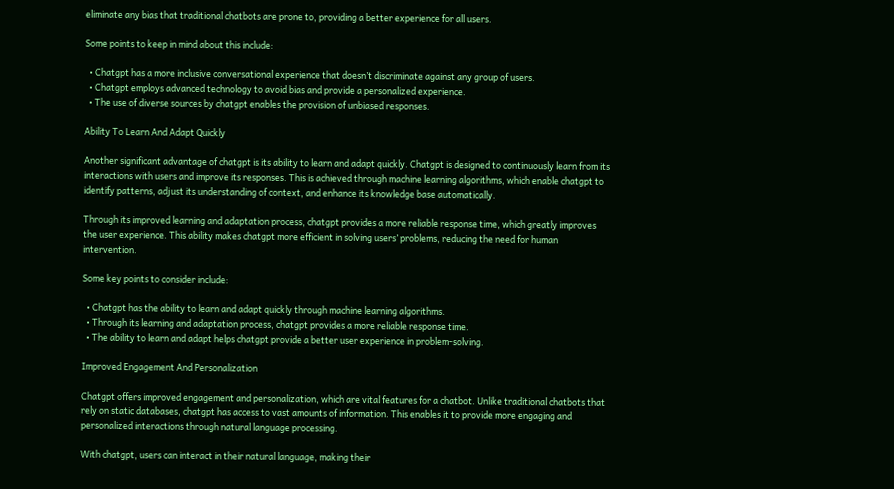eliminate any bias that traditional chatbots are prone to, providing a better experience for all users.

Some points to keep in mind about this include:

  • Chatgpt has a more inclusive conversational experience that doesn’t discriminate against any group of users.
  • Chatgpt employs advanced technology to avoid bias and provide a personalized experience.
  • The use of diverse sources by chatgpt enables the provision of unbiased responses.

Ability To Learn And Adapt Quickly

Another significant advantage of chatgpt is its ability to learn and adapt quickly. Chatgpt is designed to continuously learn from its interactions with users and improve its responses. This is achieved through machine learning algorithms, which enable chatgpt to identify patterns, adjust its understanding of context, and enhance its knowledge base automatically.

Through its improved learning and adaptation process, chatgpt provides a more reliable response time, which greatly improves the user experience. This ability makes chatgpt more efficient in solving users’ problems, reducing the need for human intervention.

Some key points to consider include:

  • Chatgpt has the ability to learn and adapt quickly through machine learning algorithms.
  • Through its learning and adaptation process, chatgpt provides a more reliable response time.
  • The ability to learn and adapt helps chatgpt provide a better user experience in problem-solving.

Improved Engagement And Personalization

Chatgpt offers improved engagement and personalization, which are vital features for a chatbot. Unlike traditional chatbots that rely on static databases, chatgpt has access to vast amounts of information. This enables it to provide more engaging and personalized interactions through natural language processing.

With chatgpt, users can interact in their natural language, making their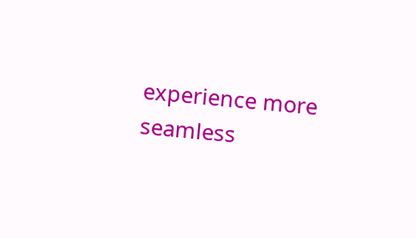experience more seamless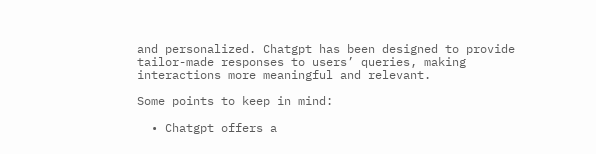and personalized. Chatgpt has been designed to provide tailor-made responses to users’ queries, making interactions more meaningful and relevant.

Some points to keep in mind:

  • Chatgpt offers a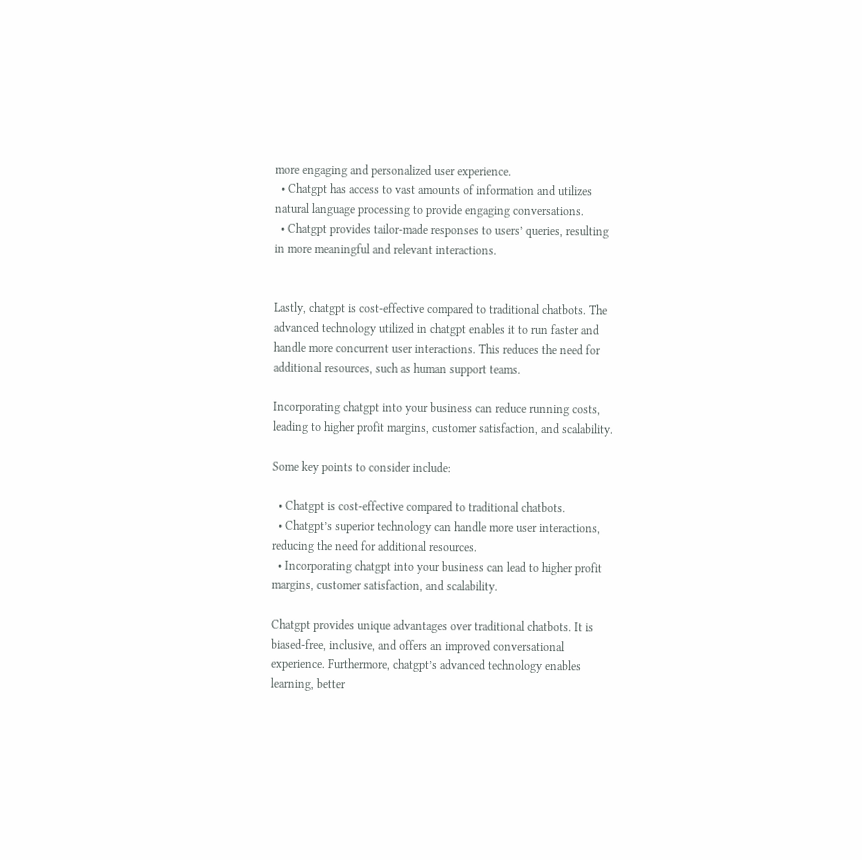more engaging and personalized user experience.
  • Chatgpt has access to vast amounts of information and utilizes natural language processing to provide engaging conversations.
  • Chatgpt provides tailor-made responses to users’ queries, resulting in more meaningful and relevant interactions.


Lastly, chatgpt is cost-effective compared to traditional chatbots. The advanced technology utilized in chatgpt enables it to run faster and handle more concurrent user interactions. This reduces the need for additional resources, such as human support teams.

Incorporating chatgpt into your business can reduce running costs, leading to higher profit margins, customer satisfaction, and scalability.

Some key points to consider include:

  • Chatgpt is cost-effective compared to traditional chatbots.
  • Chatgpt’s superior technology can handle more user interactions, reducing the need for additional resources.
  • Incorporating chatgpt into your business can lead to higher profit margins, customer satisfaction, and scalability.

Chatgpt provides unique advantages over traditional chatbots. It is biased-free, inclusive, and offers an improved conversational experience. Furthermore, chatgpt’s advanced technology enables learning, better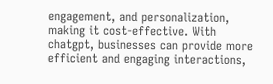engagement, and personalization, making it cost-effective. With chatgpt, businesses can provide more efficient and engaging interactions,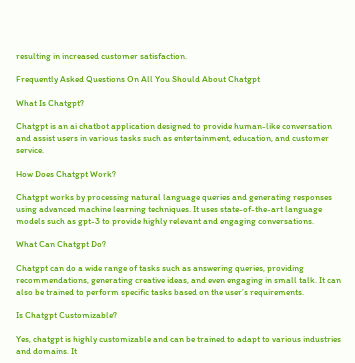resulting in increased customer satisfaction.

Frequently Asked Questions On All You Should About Chatgpt

What Is Chatgpt?

Chatgpt is an ai chatbot application designed to provide human-like conversation and assist users in various tasks such as entertainment, education, and customer service.

How Does Chatgpt Work?

Chatgpt works by processing natural language queries and generating responses using advanced machine learning techniques. It uses state-of-the-art language models such as gpt-3 to provide highly relevant and engaging conversations.

What Can Chatgpt Do?

Chatgpt can do a wide range of tasks such as answering queries, providing recommendations, generating creative ideas, and even engaging in small talk. It can also be trained to perform specific tasks based on the user’s requirements.

Is Chatgpt Customizable?

Yes, chatgpt is highly customizable and can be trained to adapt to various industries and domains. It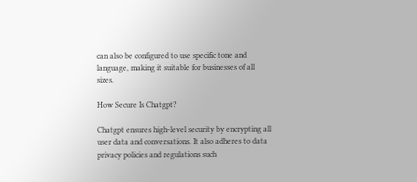can also be configured to use specific tone and language, making it suitable for businesses of all sizes.

How Secure Is Chatgpt?

Chatgpt ensures high-level security by encrypting all user data and conversations. It also adheres to data privacy policies and regulations such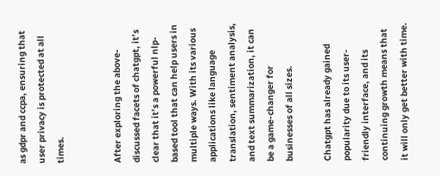as gdpr and ccpa, ensuring that user privacy is protected at all times.


After exploring the above-discussed facets of chatgpt, it’s clear that it’s a powerful nlp-based tool that can help users in multiple ways. With its various applications like language translation, sentiment analysis, and text summarization, it can be a game-changer for businesses of all sizes.

Chatgpt has already gained popularity due to its user-friendly interface, and its continuing growth means that it will only get better with time.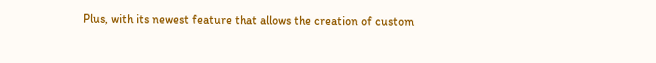Plus, with its newest feature that allows the creation of custom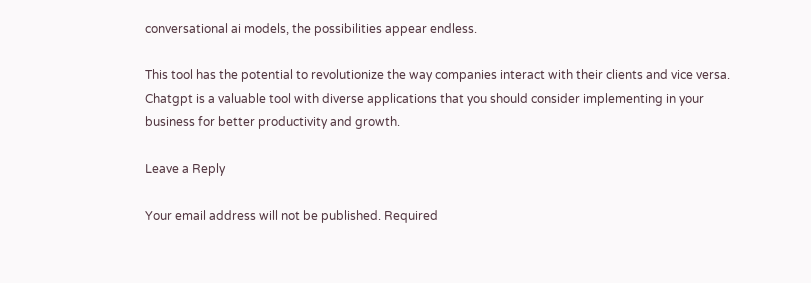conversational ai models, the possibilities appear endless.

This tool has the potential to revolutionize the way companies interact with their clients and vice versa. Chatgpt is a valuable tool with diverse applications that you should consider implementing in your business for better productivity and growth.

Leave a Reply

Your email address will not be published. Required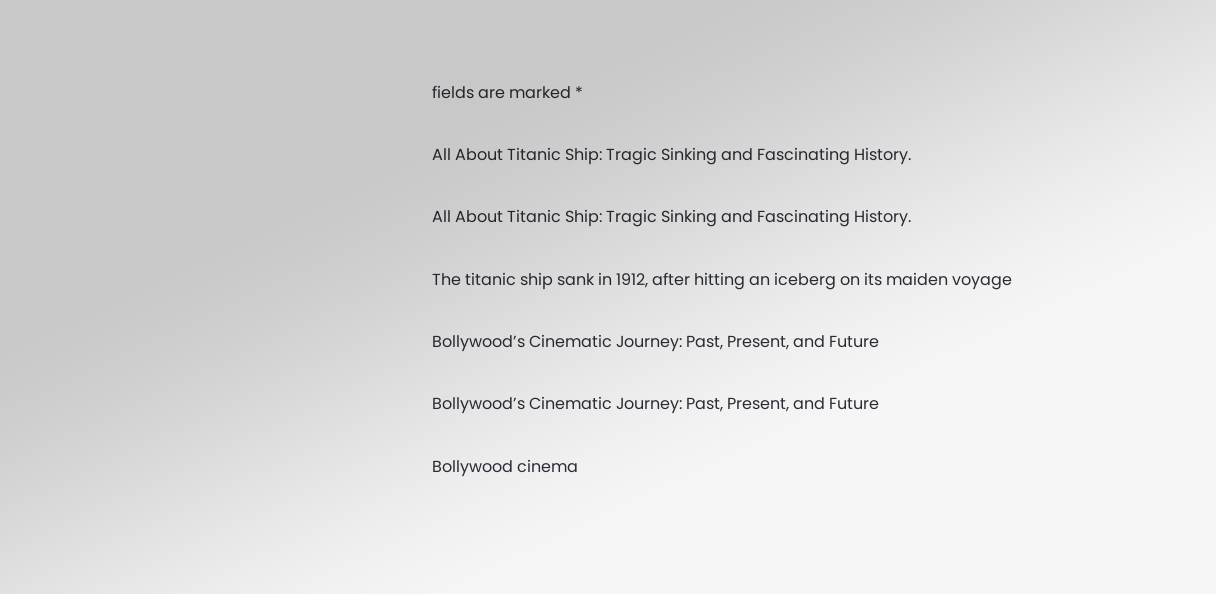fields are marked *

All About Titanic Ship: Tragic Sinking and Fascinating History.

All About Titanic Ship: Tragic Sinking and Fascinating History.

The titanic ship sank in 1912, after hitting an iceberg on its maiden voyage

Bollywood’s Cinematic Journey: Past, Present, and Future

Bollywood’s Cinematic Journey: Past, Present, and Future

Bollywood cinema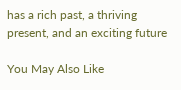has a rich past, a thriving present, and an exciting future

You May Also Like